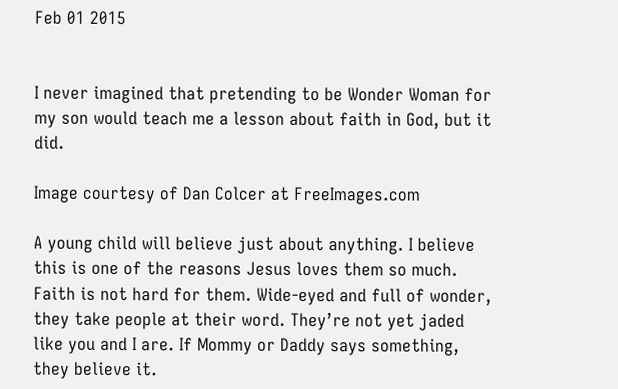Feb 01 2015


I never imagined that pretending to be Wonder Woman for my son would teach me a lesson about faith in God, but it did.

Image courtesy of Dan Colcer at FreeImages.com

A young child will believe just about anything. I believe this is one of the reasons Jesus loves them so much. Faith is not hard for them. Wide-eyed and full of wonder, they take people at their word. They’re not yet jaded like you and I are. If Mommy or Daddy says something, they believe it.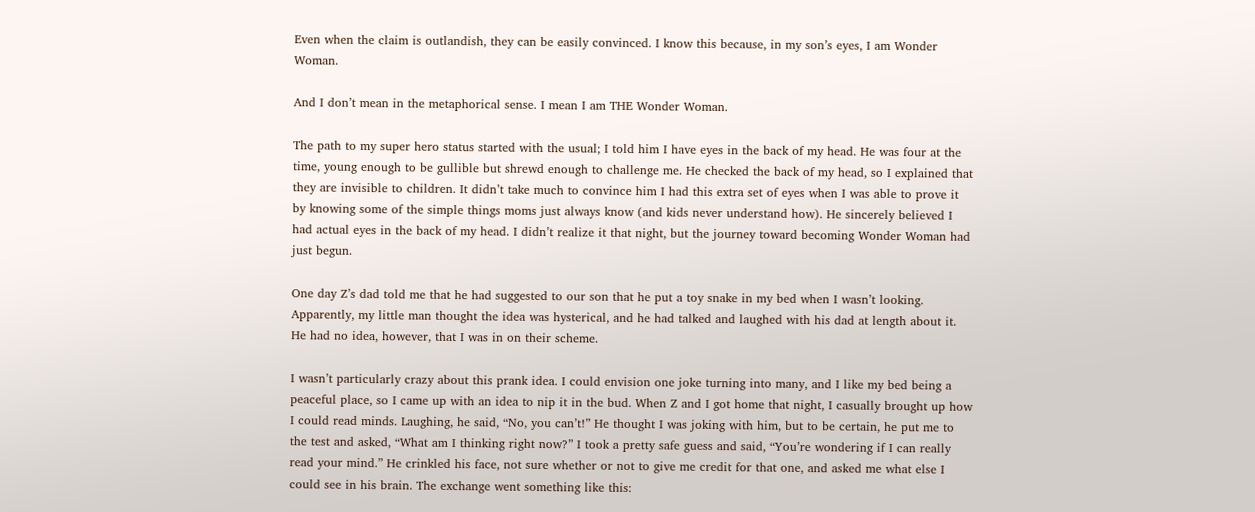Even when the claim is outlandish, they can be easily convinced. I know this because, in my son’s eyes, I am Wonder Woman.

And I don’t mean in the metaphorical sense. I mean I am THE Wonder Woman.

The path to my super hero status started with the usual; I told him I have eyes in the back of my head. He was four at the time, young enough to be gullible but shrewd enough to challenge me. He checked the back of my head, so I explained that they are invisible to children. It didn’t take much to convince him I had this extra set of eyes when I was able to prove it by knowing some of the simple things moms just always know (and kids never understand how). He sincerely believed I had actual eyes in the back of my head. I didn’t realize it that night, but the journey toward becoming Wonder Woman had just begun.

One day Z’s dad told me that he had suggested to our son that he put a toy snake in my bed when I wasn’t looking. Apparently, my little man thought the idea was hysterical, and he had talked and laughed with his dad at length about it. He had no idea, however, that I was in on their scheme.

I wasn’t particularly crazy about this prank idea. I could envision one joke turning into many, and I like my bed being a peaceful place, so I came up with an idea to nip it in the bud. When Z and I got home that night, I casually brought up how I could read minds. Laughing, he said, “No, you can’t!” He thought I was joking with him, but to be certain, he put me to the test and asked, “What am I thinking right now?” I took a pretty safe guess and said, “You’re wondering if I can really read your mind.” He crinkled his face, not sure whether or not to give me credit for that one, and asked me what else I could see in his brain. The exchange went something like this: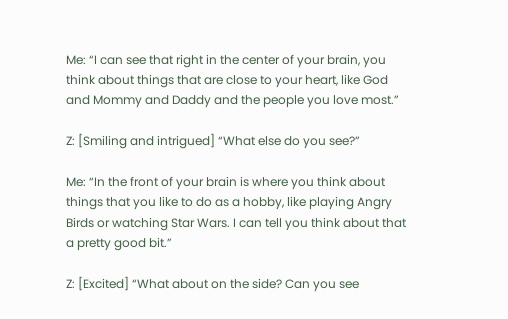Me: “I can see that right in the center of your brain, you think about things that are close to your heart, like God and Mommy and Daddy and the people you love most.”

Z: [Smiling and intrigued] “What else do you see?”

Me: “In the front of your brain is where you think about things that you like to do as a hobby, like playing Angry Birds or watching Star Wars. I can tell you think about that a pretty good bit.”

Z: [Excited] “What about on the side? Can you see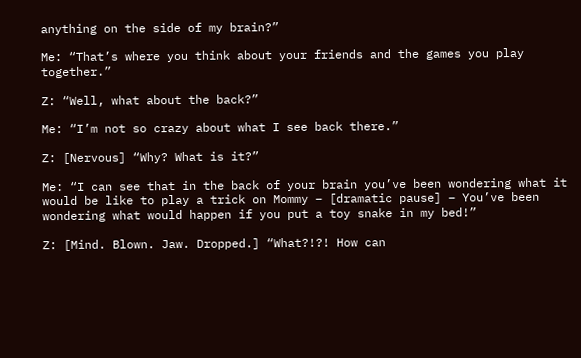anything on the side of my brain?”

Me: “That’s where you think about your friends and the games you play together.”

Z: “Well, what about the back?”

Me: “I’m not so crazy about what I see back there.”

Z: [Nervous] “Why? What is it?”

Me: “I can see that in the back of your brain you’ve been wondering what it would be like to play a trick on Mommy – [dramatic pause] – You’ve been wondering what would happen if you put a toy snake in my bed!”

Z: [Mind. Blown. Jaw. Dropped.] “What?!?! How can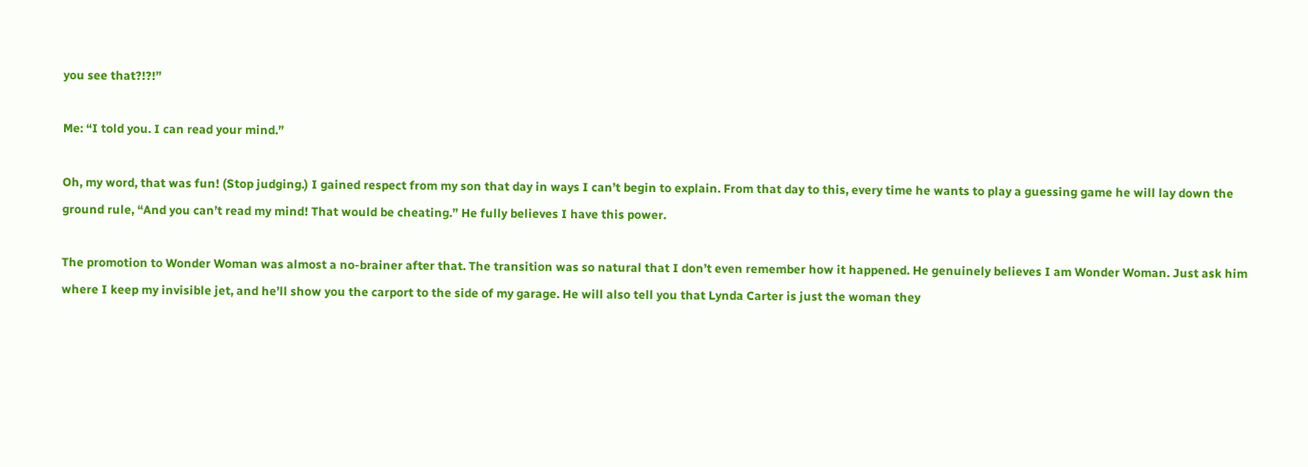you see that?!?!”

Me: “I told you. I can read your mind.”

Oh, my word, that was fun! (Stop judging.) I gained respect from my son that day in ways I can’t begin to explain. From that day to this, every time he wants to play a guessing game he will lay down the ground rule, “And you can’t read my mind! That would be cheating.” He fully believes I have this power.

The promotion to Wonder Woman was almost a no-brainer after that. The transition was so natural that I don’t even remember how it happened. He genuinely believes I am Wonder Woman. Just ask him where I keep my invisible jet, and he’ll show you the carport to the side of my garage. He will also tell you that Lynda Carter is just the woman they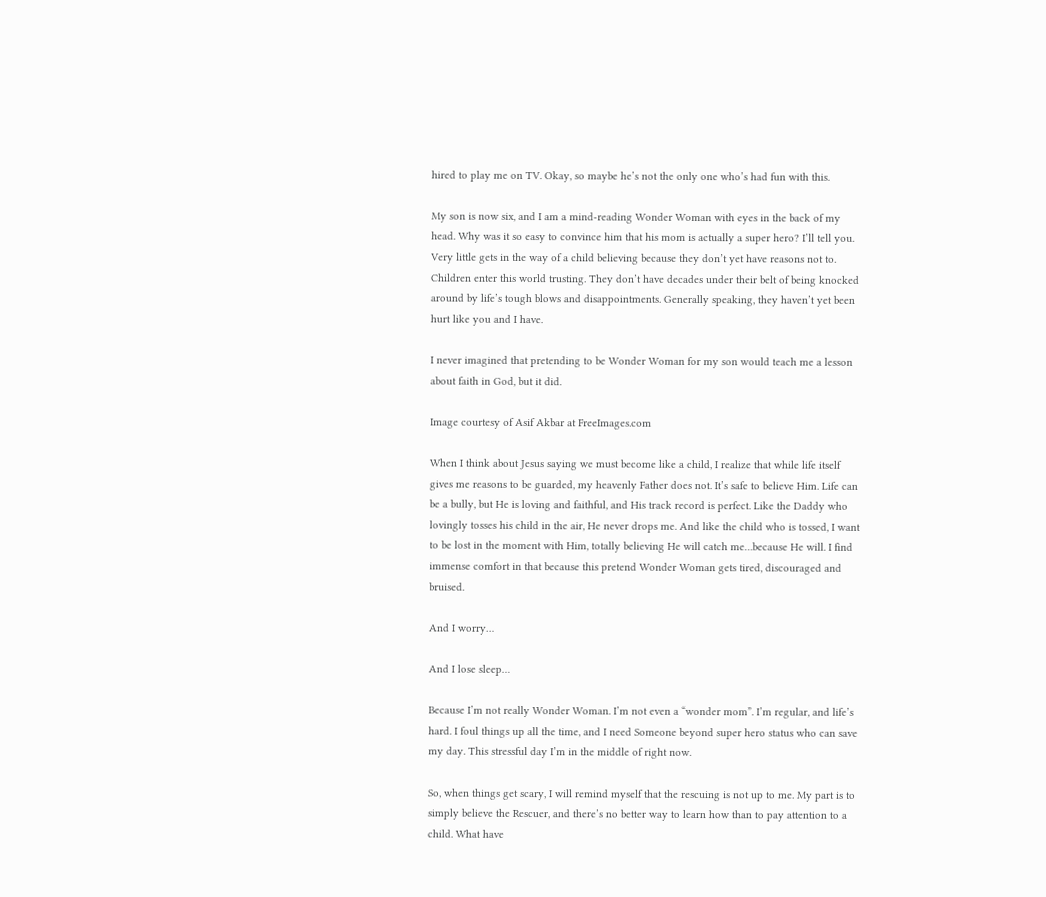hired to play me on TV. Okay, so maybe he’s not the only one who’s had fun with this.

My son is now six, and I am a mind-reading Wonder Woman with eyes in the back of my head. Why was it so easy to convince him that his mom is actually a super hero? I’ll tell you. Very little gets in the way of a child believing because they don’t yet have reasons not to. Children enter this world trusting. They don’t have decades under their belt of being knocked around by life’s tough blows and disappointments. Generally speaking, they haven’t yet been hurt like you and I have.

I never imagined that pretending to be Wonder Woman for my son would teach me a lesson about faith in God, but it did.

Image courtesy of Asif Akbar at FreeImages.com

When I think about Jesus saying we must become like a child, I realize that while life itself gives me reasons to be guarded, my heavenly Father does not. It’s safe to believe Him. Life can be a bully, but He is loving and faithful, and His track record is perfect. Like the Daddy who lovingly tosses his child in the air, He never drops me. And like the child who is tossed, I want to be lost in the moment with Him, totally believing He will catch me…because He will. I find immense comfort in that because this pretend Wonder Woman gets tired, discouraged and bruised.

And I worry…

And I lose sleep…

Because I’m not really Wonder Woman. I’m not even a “wonder mom”. I’m regular, and life’s hard. I foul things up all the time, and I need Someone beyond super hero status who can save my day. This stressful day I’m in the middle of right now.

So, when things get scary, I will remind myself that the rescuing is not up to me. My part is to simply believe the Rescuer, and there’s no better way to learn how than to pay attention to a child. What have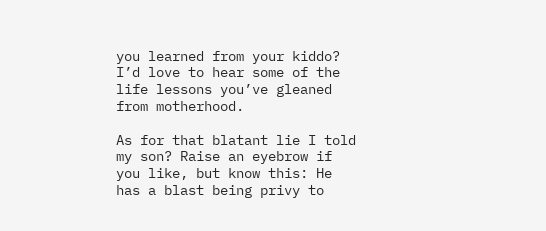you learned from your kiddo? I’d love to hear some of the life lessons you’ve gleaned from motherhood.

As for that blatant lie I told my son? Raise an eyebrow if you like, but know this: He has a blast being privy to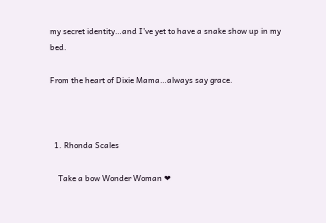my secret identity…and I’ve yet to have a snake show up in my bed.

From the heart of Dixie Mama…always say grace.



  1. Rhonda Scales

    Take a bow Wonder Woman ❤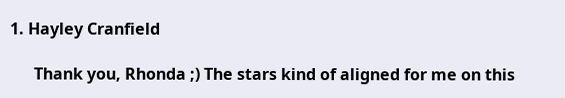1. Hayley Cranfield

      Thank you, Rhonda ;) The stars kind of aligned for me on this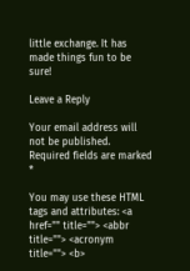little exchange. It has made things fun to be sure!

Leave a Reply

Your email address will not be published. Required fields are marked *

You may use these HTML tags and attributes: <a href="" title=""> <abbr title=""> <acronym title=""> <b>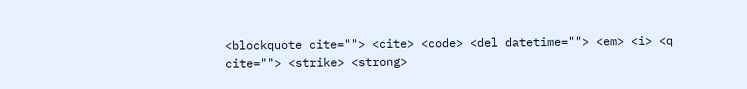<blockquote cite=""> <cite> <code> <del datetime=""> <em> <i> <q cite=""> <strike> <strong>